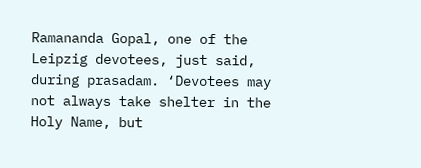Ramananda Gopal, one of the Leipzig devotees, just said, during prasadam. ‘Devotees may not always take shelter in the Holy Name, but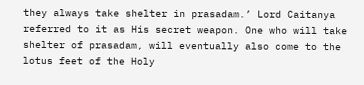they always take shelter in prasadam.’ Lord Caitanya referred to it as His secret weapon. One who will take shelter of prasadam, will eventually also come to the lotus feet of the Holy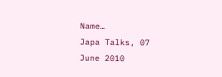Name…
Japa Talks, 07 June 2010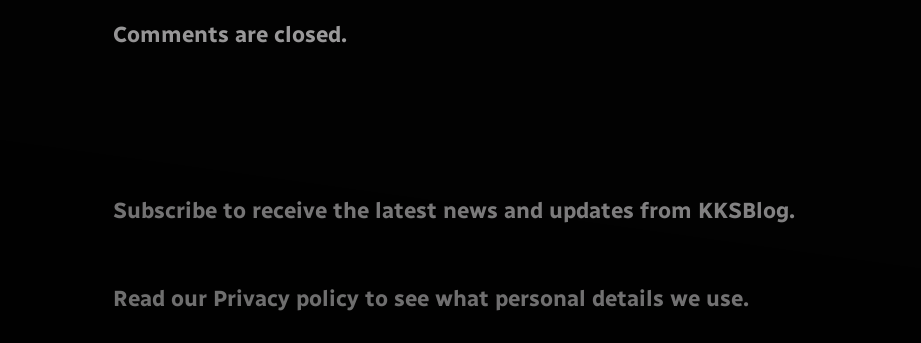Comments are closed.



Subscribe to receive the latest news and updates from KKSBlog.

Read our Privacy policy to see what personal details we use.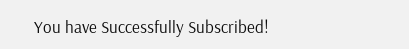You have Successfully Subscribed!